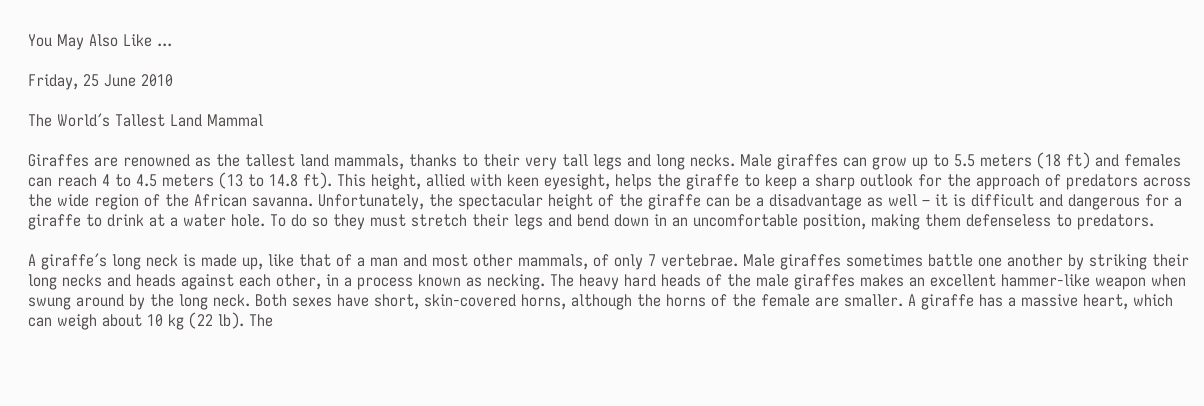You May Also Like ...

Friday, 25 June 2010

The World´s Tallest Land Mammal

Giraffes are renowned as the tallest land mammals, thanks to their very tall legs and long necks. Male giraffes can grow up to 5.5 meters (18 ft) and females can reach 4 to 4.5 meters (13 to 14.8 ft). This height, allied with keen eyesight, helps the giraffe to keep a sharp outlook for the approach of predators across the wide region of the African savanna. Unfortunately, the spectacular height of the giraffe can be a disadvantage as well – it is difficult and dangerous for a giraffe to drink at a water hole. To do so they must stretch their legs and bend down in an uncomfortable position, making them defenseless to predators.

A giraffe´s long neck is made up, like that of a man and most other mammals, of only 7 vertebrae. Male giraffes sometimes battle one another by striking their long necks and heads against each other, in a process known as necking. The heavy hard heads of the male giraffes makes an excellent hammer-like weapon when swung around by the long neck. Both sexes have short, skin-covered horns, although the horns of the female are smaller. A giraffe has a massive heart, which can weigh about 10 kg (22 lb). The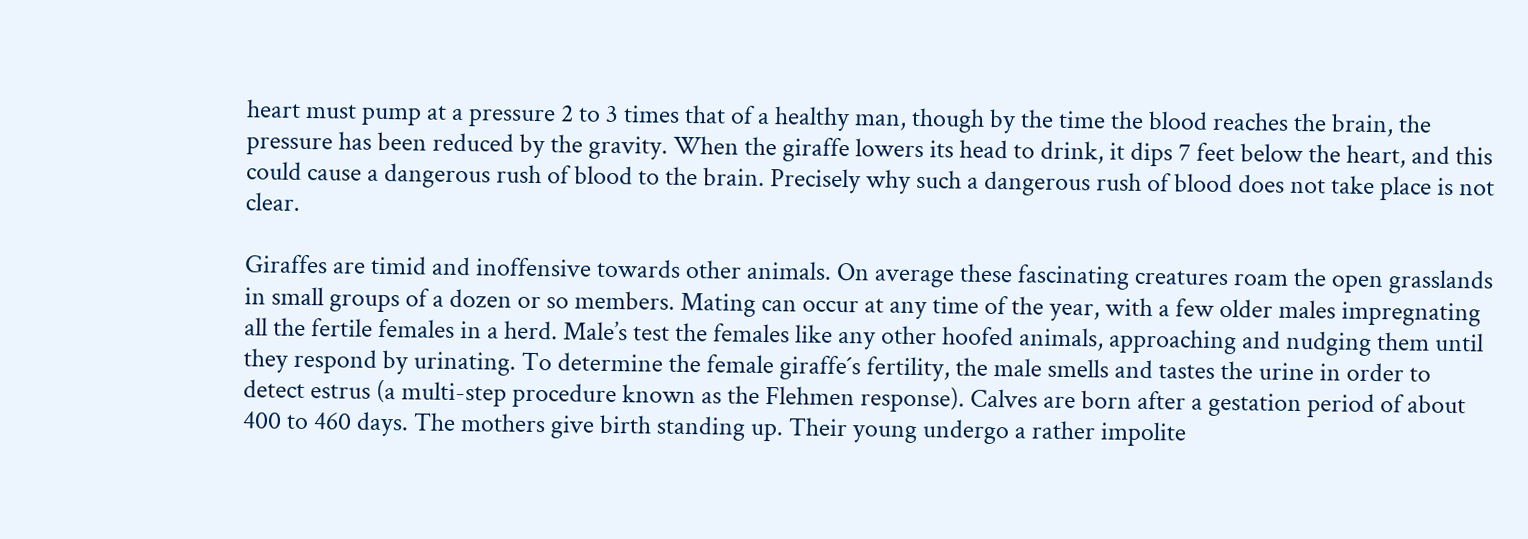heart must pump at a pressure 2 to 3 times that of a healthy man, though by the time the blood reaches the brain, the pressure has been reduced by the gravity. When the giraffe lowers its head to drink, it dips 7 feet below the heart, and this could cause a dangerous rush of blood to the brain. Precisely why such a dangerous rush of blood does not take place is not clear.

Giraffes are timid and inoffensive towards other animals. On average these fascinating creatures roam the open grasslands in small groups of a dozen or so members. Mating can occur at any time of the year, with a few older males impregnating all the fertile females in a herd. Male’s test the females like any other hoofed animals, approaching and nudging them until they respond by urinating. To determine the female giraffe´s fertility, the male smells and tastes the urine in order to detect estrus (a multi-step procedure known as the Flehmen response). Calves are born after a gestation period of about 400 to 460 days. The mothers give birth standing up. Their young undergo a rather impolite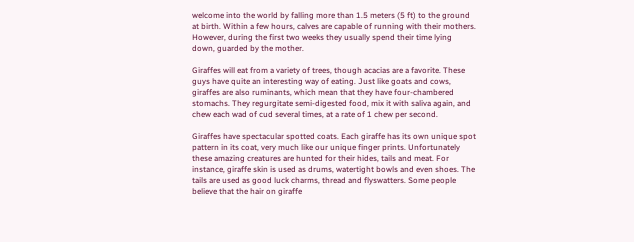welcome into the world by falling more than 1.5 meters (5 ft) to the ground at birth. Within a few hours, calves are capable of running with their mothers. However, during the first two weeks they usually spend their time lying down, guarded by the mother.

Giraffes will eat from a variety of trees, though acacias are a favorite. These guys have quite an interesting way of eating. Just like goats and cows, giraffes are also ruminants, which mean that they have four-chambered stomachs. They regurgitate semi-digested food, mix it with saliva again, and chew each wad of cud several times, at a rate of 1 chew per second.

Giraffes have spectacular spotted coats. Each giraffe has its own unique spot pattern in its coat, very much like our unique finger prints. Unfortunately these amazing creatures are hunted for their hides, tails and meat. For instance, giraffe skin is used as drums, watertight bowls and even shoes. The tails are used as good luck charms, thread and flyswatters. Some people believe that the hair on giraffe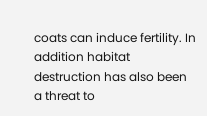coats can induce fertility. In addition habitat destruction has also been a threat to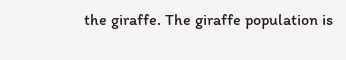the giraffe. The giraffe population is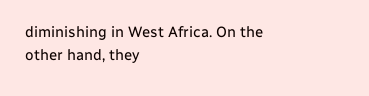diminishing in West Africa. On the other hand, they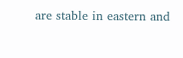are stable in eastern and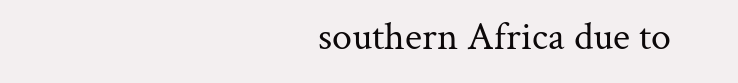southern Africa due to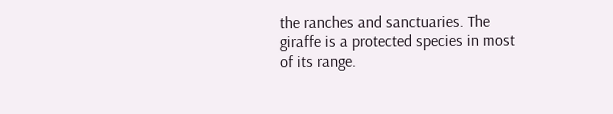the ranches and sanctuaries. The giraffe is a protected species in most of its range.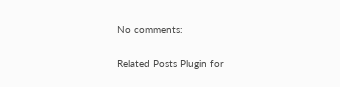No comments:

Related Posts Plugin for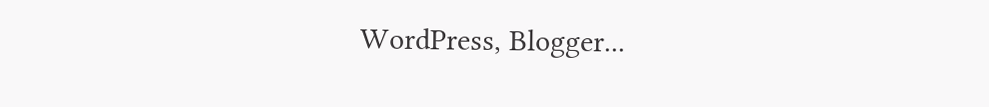WordPress, Blogger...